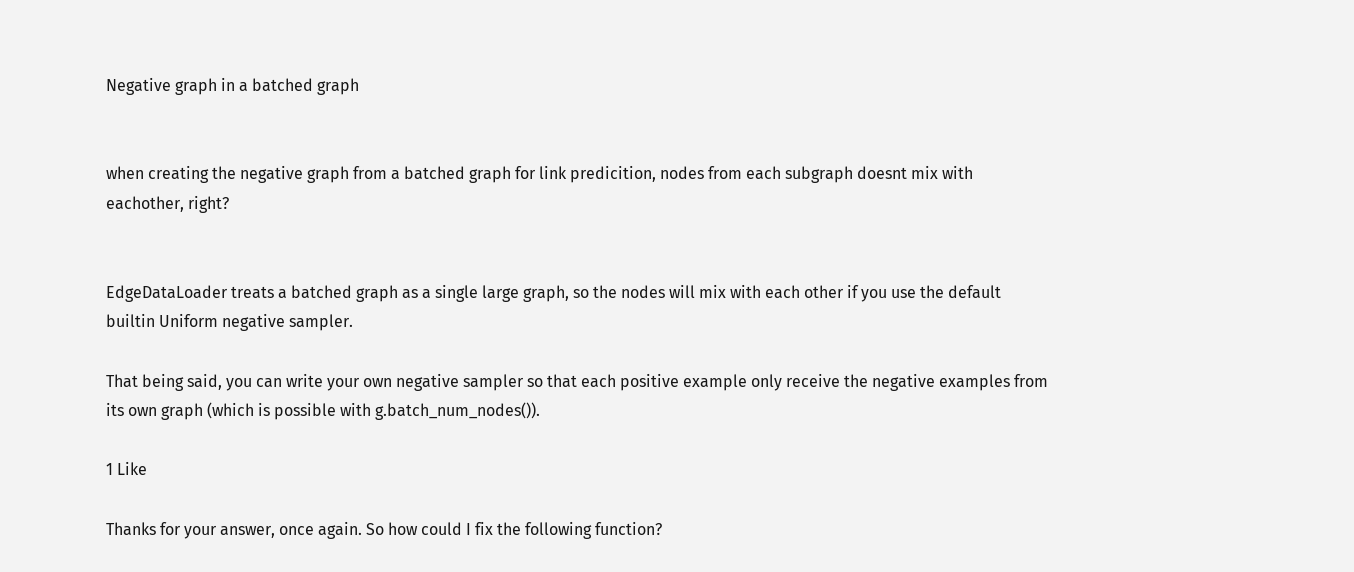Negative graph in a batched graph


when creating the negative graph from a batched graph for link predicition, nodes from each subgraph doesnt mix with eachother, right?


EdgeDataLoader treats a batched graph as a single large graph, so the nodes will mix with each other if you use the default builtin Uniform negative sampler.

That being said, you can write your own negative sampler so that each positive example only receive the negative examples from its own graph (which is possible with g.batch_num_nodes()).

1 Like

Thanks for your answer, once again. So how could I fix the following function?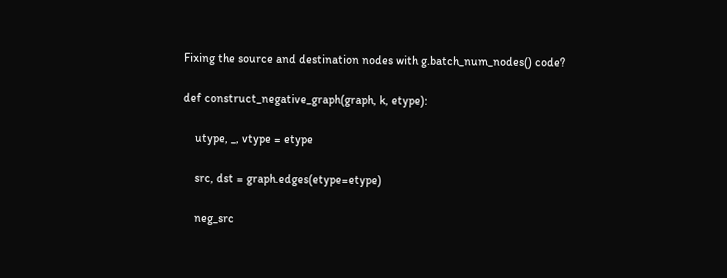Fixing the source and destination nodes with g.batch_num_nodes() code?

def construct_negative_graph(graph, k, etype):

    utype, _, vtype = etype

    src, dst = graph.edges(etype=etype)

    neg_src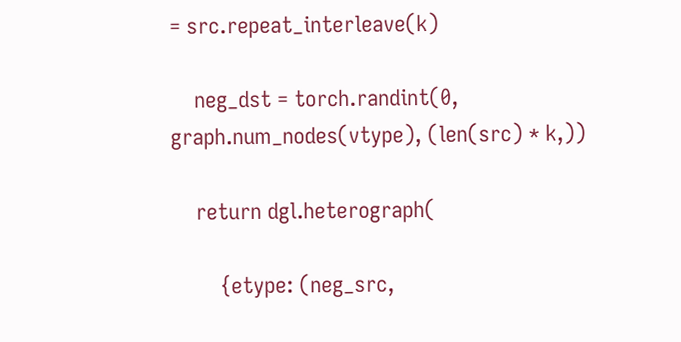= src.repeat_interleave(k)

    neg_dst = torch.randint(0, graph.num_nodes(vtype), (len(src) * k,))

    return dgl.heterograph(

        {etype: (neg_src,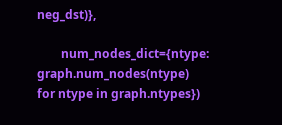neg_dst)},

        num_nodes_dict={ntype: graph.num_nodes(ntype) for ntype in graph.ntypes})